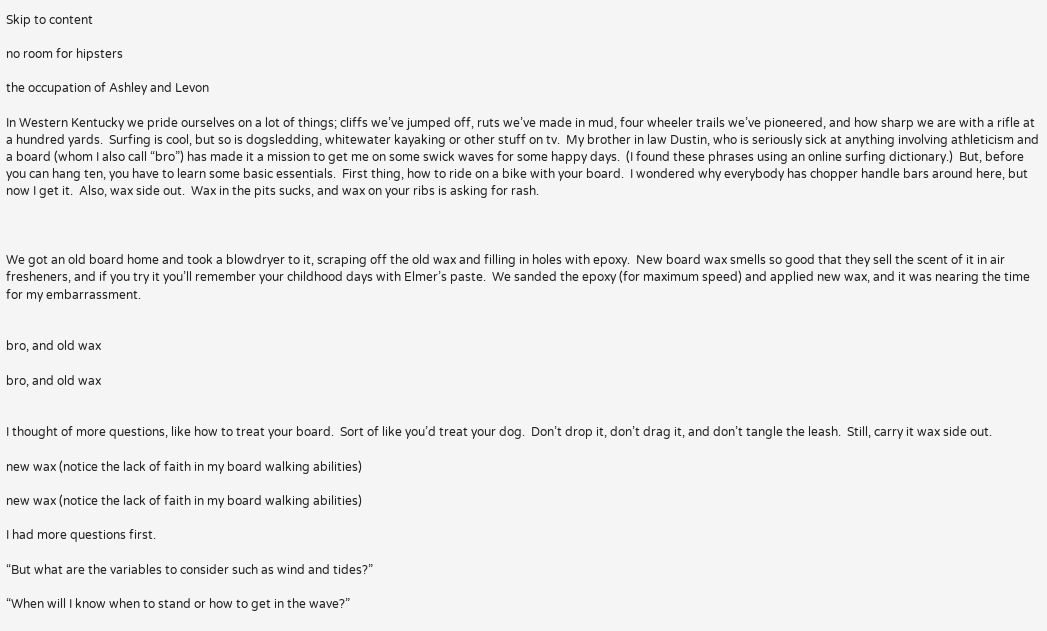Skip to content

no room for hipsters

the occupation of Ashley and Levon

In Western Kentucky we pride ourselves on a lot of things; cliffs we’ve jumped off, ruts we’ve made in mud, four wheeler trails we’ve pioneered, and how sharp we are with a rifle at a hundred yards.  Surfing is cool, but so is dogsledding, whitewater kayaking or other stuff on tv.  My brother in law Dustin, who is seriously sick at anything involving athleticism and a board (whom I also call “bro”) has made it a mission to get me on some swick waves for some happy days.  (I found these phrases using an online surfing dictionary.)  But, before you can hang ten, you have to learn some basic essentials.  First thing, how to ride on a bike with your board.  I wondered why everybody has chopper handle bars around here, but now I get it.  Also, wax side out.  Wax in the pits sucks, and wax on your ribs is asking for rash.



We got an old board home and took a blowdryer to it, scraping off the old wax and filling in holes with epoxy.  New board wax smells so good that they sell the scent of it in air fresheners, and if you try it you’ll remember your childhood days with Elmer’s paste.  We sanded the epoxy (for maximum speed) and applied new wax, and it was nearing the time for my embarrassment.


bro, and old wax

bro, and old wax


I thought of more questions, like how to treat your board.  Sort of like you’d treat your dog.  Don’t drop it, don’t drag it, and don’t tangle the leash.  Still, carry it wax side out.

new wax (notice the lack of faith in my board walking abilities)

new wax (notice the lack of faith in my board walking abilities)

I had more questions first.

“But what are the variables to consider such as wind and tides?”

“When will I know when to stand or how to get in the wave?”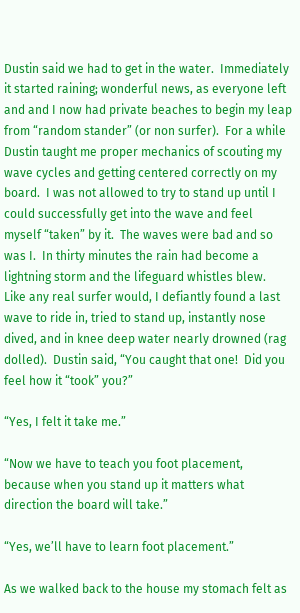Dustin said we had to get in the water.  Immediately it started raining; wonderful news, as everyone left and and I now had private beaches to begin my leap from “random stander” (or non surfer).  For a while Dustin taught me proper mechanics of scouting my wave cycles and getting centered correctly on my board.  I was not allowed to try to stand up until I could successfully get into the wave and feel myself “taken” by it.  The waves were bad and so was I.  In thirty minutes the rain had become a lightning storm and the lifeguard whistles blew.  Like any real surfer would, I defiantly found a last wave to ride in, tried to stand up, instantly nose dived, and in knee deep water nearly drowned (rag dolled).  Dustin said, “You caught that one!  Did you feel how it “took” you?”

“Yes, I felt it take me.”

“Now we have to teach you foot placement, because when you stand up it matters what direction the board will take.”

“Yes, we’ll have to learn foot placement.”

As we walked back to the house my stomach felt as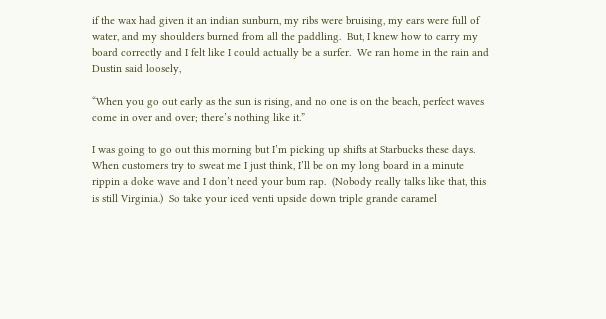if the wax had given it an indian sunburn, my ribs were bruising, my ears were full of water, and my shoulders burned from all the paddling.  But, I knew how to carry my board correctly and I felt like I could actually be a surfer.  We ran home in the rain and Dustin said loosely,

“When you go out early as the sun is rising, and no one is on the beach, perfect waves come in over and over; there’s nothing like it.”

I was going to go out this morning but I’m picking up shifts at Starbucks these days.  When customers try to sweat me I just think, I’ll be on my long board in a minute rippin a doke wave and I don’t need your bum rap.  (Nobody really talks like that, this is still Virginia.)  So take your iced venti upside down triple grande caramel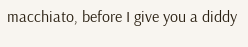macchiato, before I give you a diddy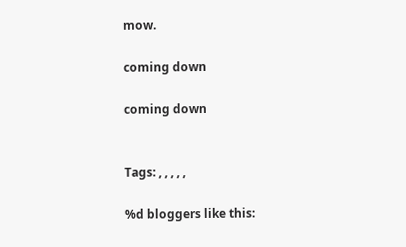mow.

coming down

coming down


Tags: , , , , ,

%d bloggers like this: